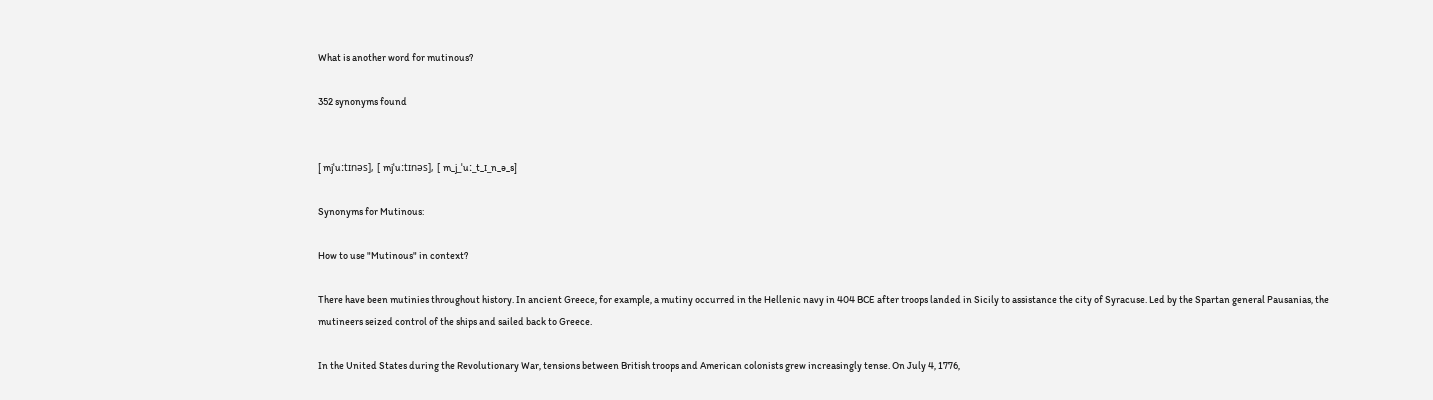What is another word for mutinous?

352 synonyms found


[ mjˈuːtɪnəs], [ mjˈuːtɪnəs], [ m_j_ˈuː_t_ɪ_n_ə_s]

Synonyms for Mutinous:

How to use "Mutinous" in context?

There have been mutinies throughout history. In ancient Greece, for example, a mutiny occurred in the Hellenic navy in 404 BCE after troops landed in Sicily to assistance the city of Syracuse. Led by the Spartan general Pausanias, the mutineers seized control of the ships and sailed back to Greece.

In the United States during the Revolutionary War, tensions between British troops and American colonists grew increasingly tense. On July 4, 1776,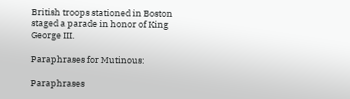British troops stationed in Boston staged a parade in honor of King George III.

Paraphrases for Mutinous:

Paraphrases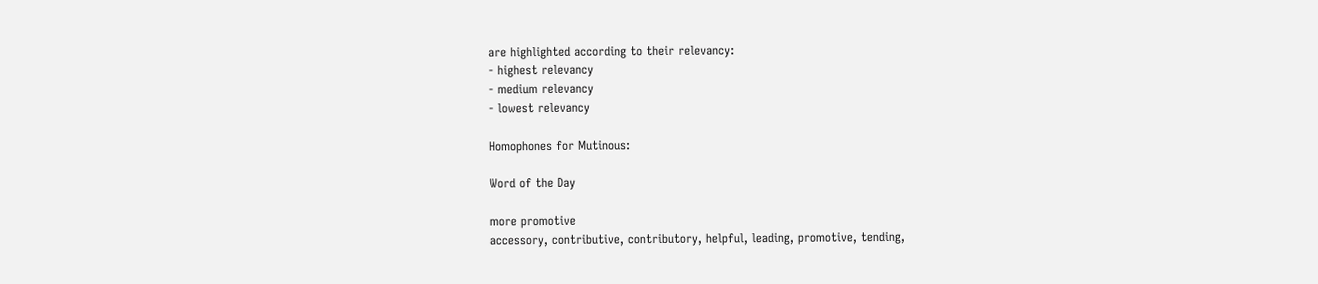are highlighted according to their relevancy:
- highest relevancy
- medium relevancy
- lowest relevancy

Homophones for Mutinous:

Word of the Day

more promotive
accessory, contributive, contributory, helpful, leading, promotive, tending,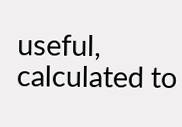useful, calculated to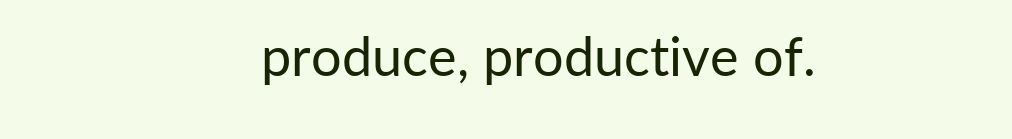produce, productive of.